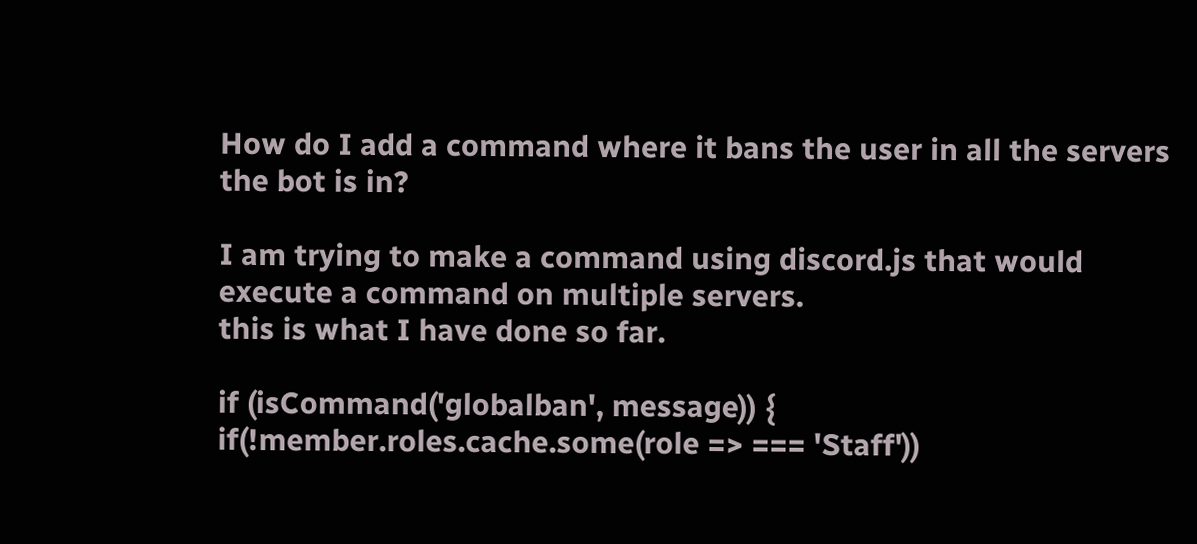How do I add a command where it bans the user in all the servers the bot is in?

I am trying to make a command using discord.js that would execute a command on multiple servers.
this is what I have done so far.

if (isCommand('globalban', message)) {
if(!member.roles.cache.some(role => === 'Staff'))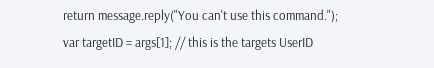return message.reply("You can't use this command.");
var targetID = args[1]; // this is the targets UserID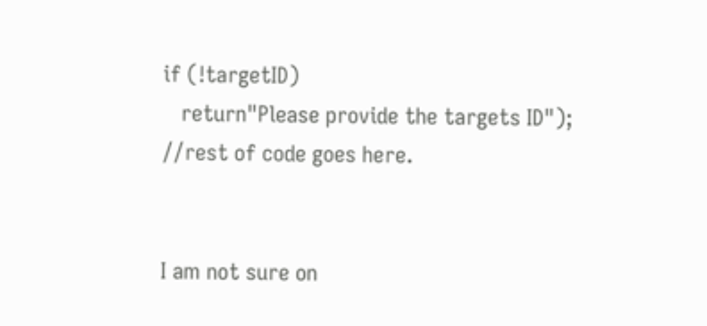if (!targetID)
   return"Please provide the targets ID");
//rest of code goes here.


I am not sure on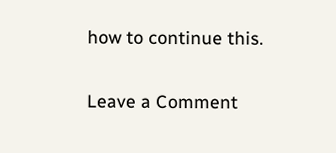how to continue this.

Leave a Comment